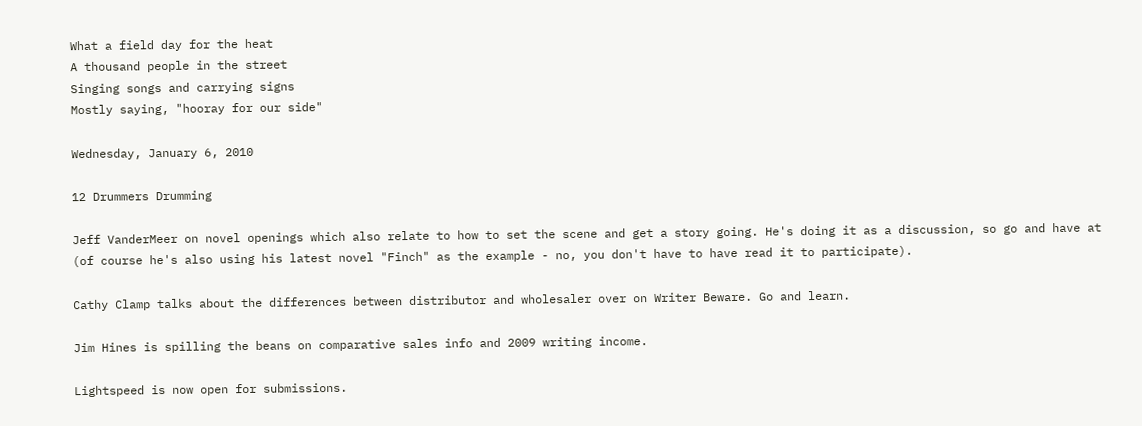What a field day for the heat
A thousand people in the street
Singing songs and carrying signs
Mostly saying, "hooray for our side"

Wednesday, January 6, 2010

12 Drummers Drumming

Jeff VanderMeer on novel openings which also relate to how to set the scene and get a story going. He's doing it as a discussion, so go and have at (of course he's also using his latest novel "Finch" as the example - no, you don't have to have read it to participate).

Cathy Clamp talks about the differences between distributor and wholesaler over on Writer Beware. Go and learn.

Jim Hines is spilling the beans on comparative sales info and 2009 writing income.

Lightspeed is now open for submissions.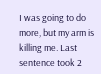I was going to do more, but my arm is killing me. Last sentence took 2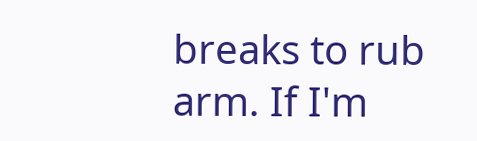breaks to rub arm. If I'm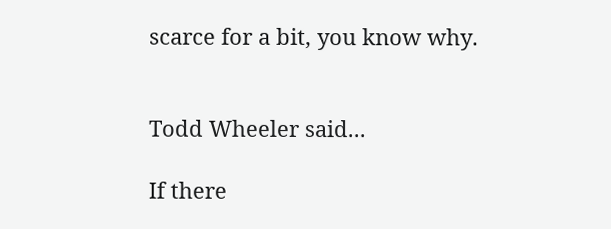scarce for a bit, you know why.


Todd Wheeler said...

If there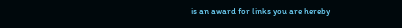is an award for links you are hereby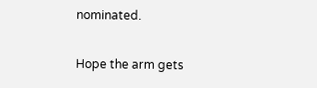nominated.

Hope the arm gets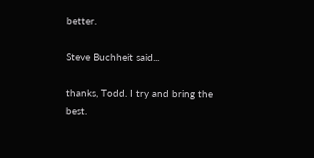better.

Steve Buchheit said...

thanks, Todd. I try and bring the best.